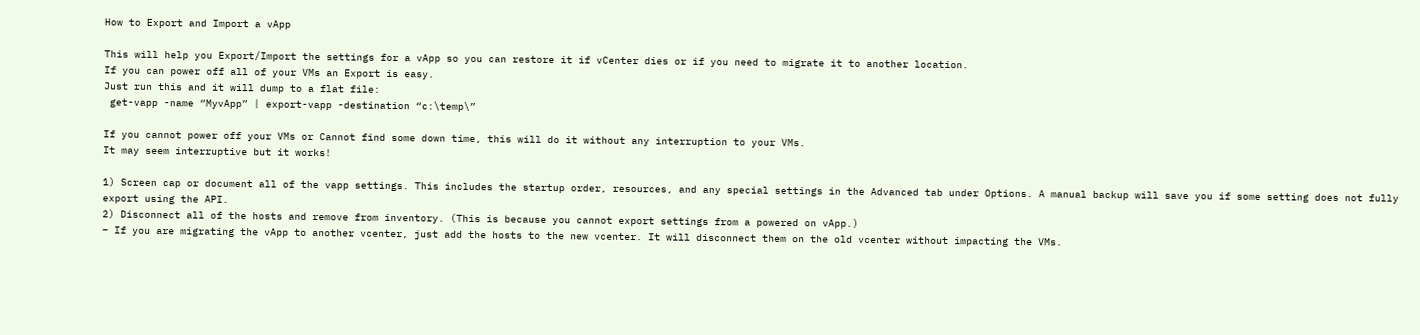How to Export and Import a vApp

This will help you Export/Import the settings for a vApp so you can restore it if vCenter dies or if you need to migrate it to another location.
If you can power off all of your VMs an Export is easy.
Just run this and it will dump to a flat file:
 get-vapp -name “MyvApp” | export-vapp -destination “c:\temp\”

If you cannot power off your VMs or Cannot find some down time, this will do it without any interruption to your VMs.
It may seem interruptive but it works!

1) Screen cap or document all of the vapp settings. This includes the startup order, resources, and any special settings in the Advanced tab under Options. A manual backup will save you if some setting does not fully export using the API.
2) Disconnect all of the hosts and remove from inventory. (This is because you cannot export settings from a powered on vApp.)
– If you are migrating the vApp to another vcenter, just add the hosts to the new vcenter. It will disconnect them on the old vcenter without impacting the VMs.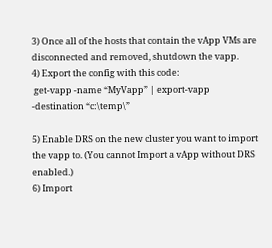3) Once all of the hosts that contain the vApp VMs are disconnected and removed, shutdown the vapp.
4) Export the config with this code:
 get-vapp -name “MyVapp” | export-vapp -destination “c:\temp\”

5) Enable DRS on the new cluster you want to import the vapp to. (You cannot Import a vApp without DRS enabled.)
6) Import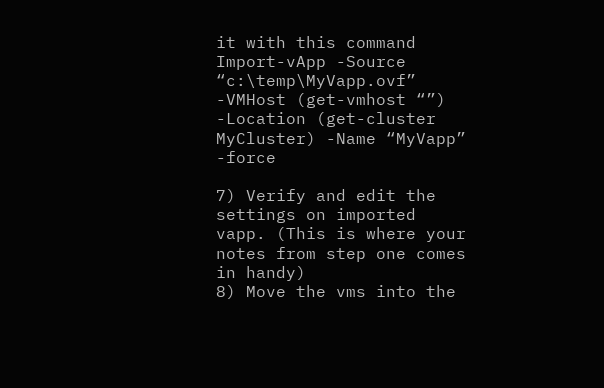it with this command
Import-vApp -Source “c:\temp\MyVapp.ovf” -VMHost (get-vmhost “”) -Location (get-cluster MyCluster) -Name “MyVapp” -force

7) Verify and edit the settings on imported vapp. (This is where your notes from step one comes in handy)
8) Move the vms into the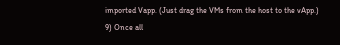imported Vapp. (Just drag the VMs from the host to the vApp.)
9) Once all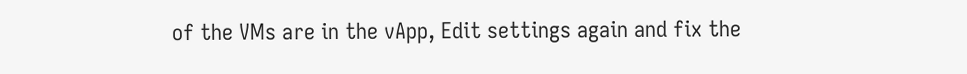of the VMs are in the vApp, Edit settings again and fix the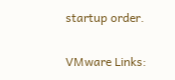startup order.

VMware Links: